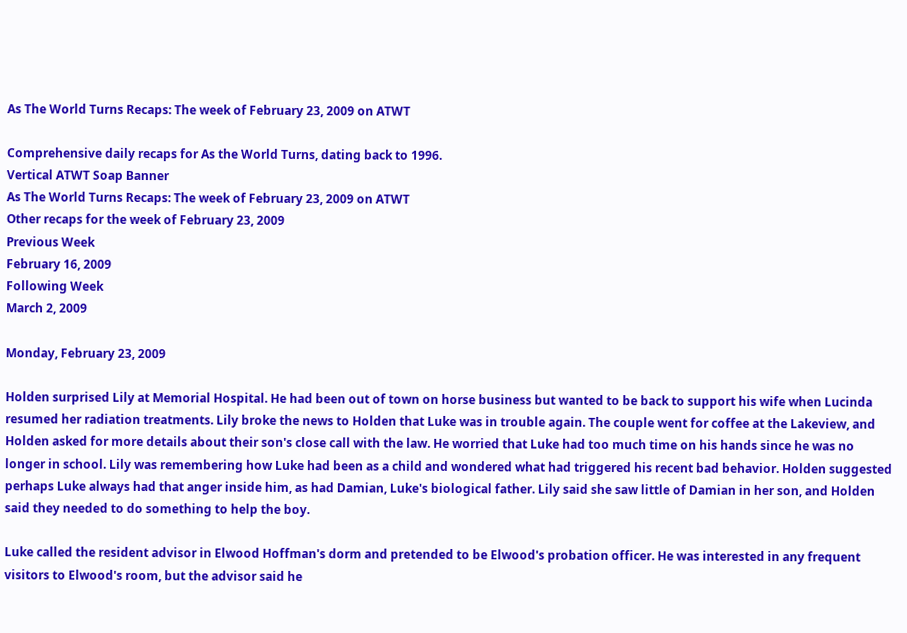As The World Turns Recaps: The week of February 23, 2009 on ATWT

Comprehensive daily recaps for As the World Turns, dating back to 1996.
Vertical ATWT Soap Banner
As The World Turns Recaps: The week of February 23, 2009 on ATWT
Other recaps for the week of February 23, 2009
Previous Week
February 16, 2009
Following Week
March 2, 2009

Monday, February 23, 2009

Holden surprised Lily at Memorial Hospital. He had been out of town on horse business but wanted to be back to support his wife when Lucinda resumed her radiation treatments. Lily broke the news to Holden that Luke was in trouble again. The couple went for coffee at the Lakeview, and Holden asked for more details about their son's close call with the law. He worried that Luke had too much time on his hands since he was no longer in school. Lily was remembering how Luke had been as a child and wondered what had triggered his recent bad behavior. Holden suggested perhaps Luke always had that anger inside him, as had Damian, Luke's biological father. Lily said she saw little of Damian in her son, and Holden said they needed to do something to help the boy.

Luke called the resident advisor in Elwood Hoffman's dorm and pretended to be Elwood's probation officer. He was interested in any frequent visitors to Elwood's room, but the advisor said he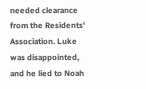needed clearance from the Residents' Association. Luke was disappointed, and he lied to Noah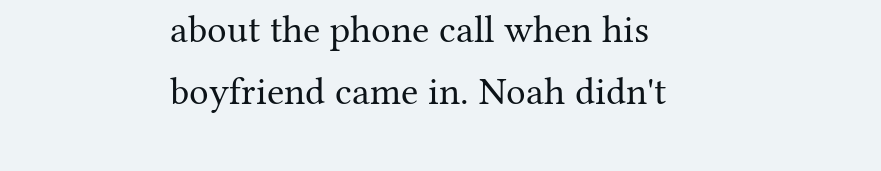about the phone call when his boyfriend came in. Noah didn't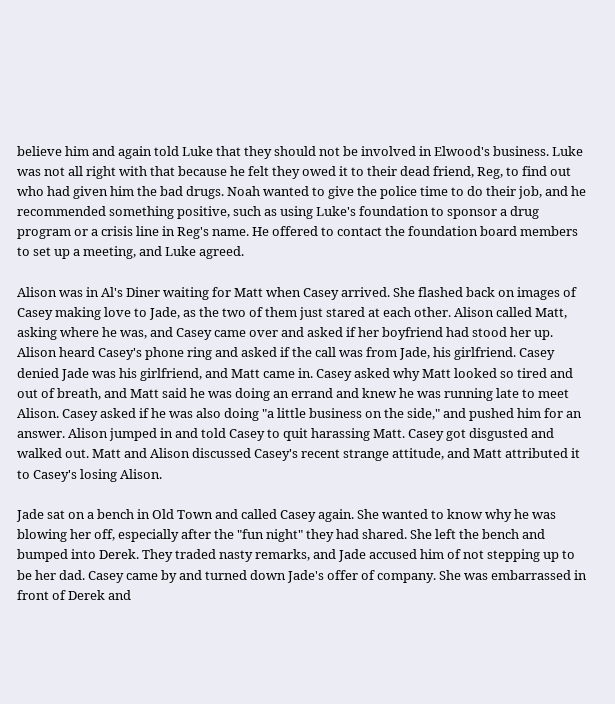believe him and again told Luke that they should not be involved in Elwood's business. Luke was not all right with that because he felt they owed it to their dead friend, Reg, to find out who had given him the bad drugs. Noah wanted to give the police time to do their job, and he recommended something positive, such as using Luke's foundation to sponsor a drug program or a crisis line in Reg's name. He offered to contact the foundation board members to set up a meeting, and Luke agreed.

Alison was in Al's Diner waiting for Matt when Casey arrived. She flashed back on images of Casey making love to Jade, as the two of them just stared at each other. Alison called Matt, asking where he was, and Casey came over and asked if her boyfriend had stood her up. Alison heard Casey's phone ring and asked if the call was from Jade, his girlfriend. Casey denied Jade was his girlfriend, and Matt came in. Casey asked why Matt looked so tired and out of breath, and Matt said he was doing an errand and knew he was running late to meet Alison. Casey asked if he was also doing "a little business on the side," and pushed him for an answer. Alison jumped in and told Casey to quit harassing Matt. Casey got disgusted and walked out. Matt and Alison discussed Casey's recent strange attitude, and Matt attributed it to Casey's losing Alison.

Jade sat on a bench in Old Town and called Casey again. She wanted to know why he was blowing her off, especially after the "fun night" they had shared. She left the bench and bumped into Derek. They traded nasty remarks, and Jade accused him of not stepping up to be her dad. Casey came by and turned down Jade's offer of company. She was embarrassed in front of Derek and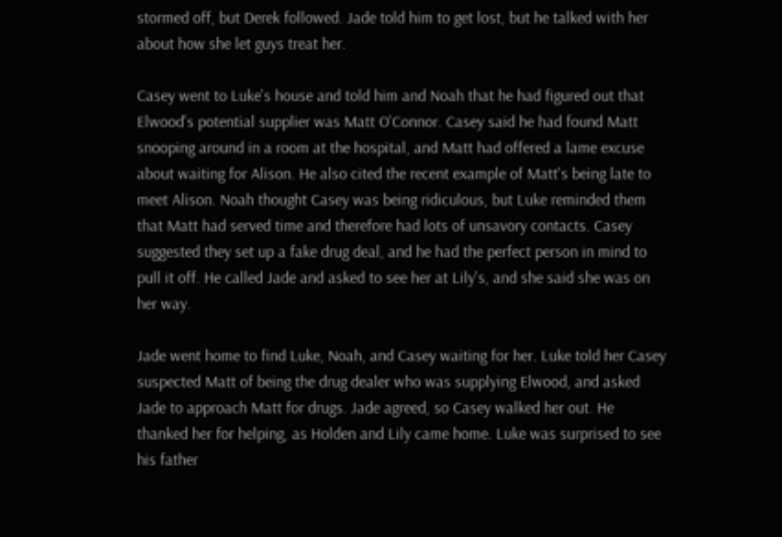stormed off, but Derek followed. Jade told him to get lost, but he talked with her about how she let guys treat her.

Casey went to Luke's house and told him and Noah that he had figured out that Elwood's potential supplier was Matt O'Connor. Casey said he had found Matt snooping around in a room at the hospital, and Matt had offered a lame excuse about waiting for Alison. He also cited the recent example of Matt's being late to meet Alison. Noah thought Casey was being ridiculous, but Luke reminded them that Matt had served time and therefore had lots of unsavory contacts. Casey suggested they set up a fake drug deal, and he had the perfect person in mind to pull it off. He called Jade and asked to see her at Lily's, and she said she was on her way.

Jade went home to find Luke, Noah, and Casey waiting for her. Luke told her Casey suspected Matt of being the drug dealer who was supplying Elwood, and asked Jade to approach Matt for drugs. Jade agreed, so Casey walked her out. He thanked her for helping, as Holden and Lily came home. Luke was surprised to see his father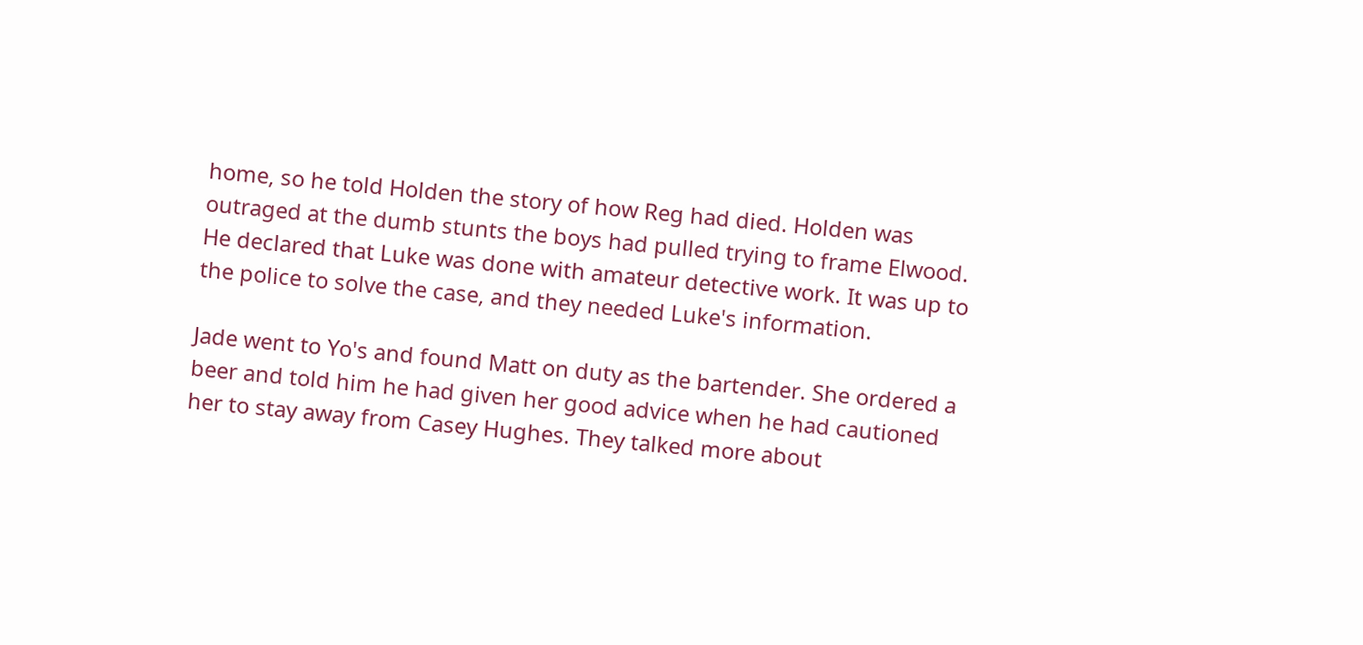home, so he told Holden the story of how Reg had died. Holden was outraged at the dumb stunts the boys had pulled trying to frame Elwood. He declared that Luke was done with amateur detective work. It was up to the police to solve the case, and they needed Luke's information.

Jade went to Yo's and found Matt on duty as the bartender. She ordered a beer and told him he had given her good advice when he had cautioned her to stay away from Casey Hughes. They talked more about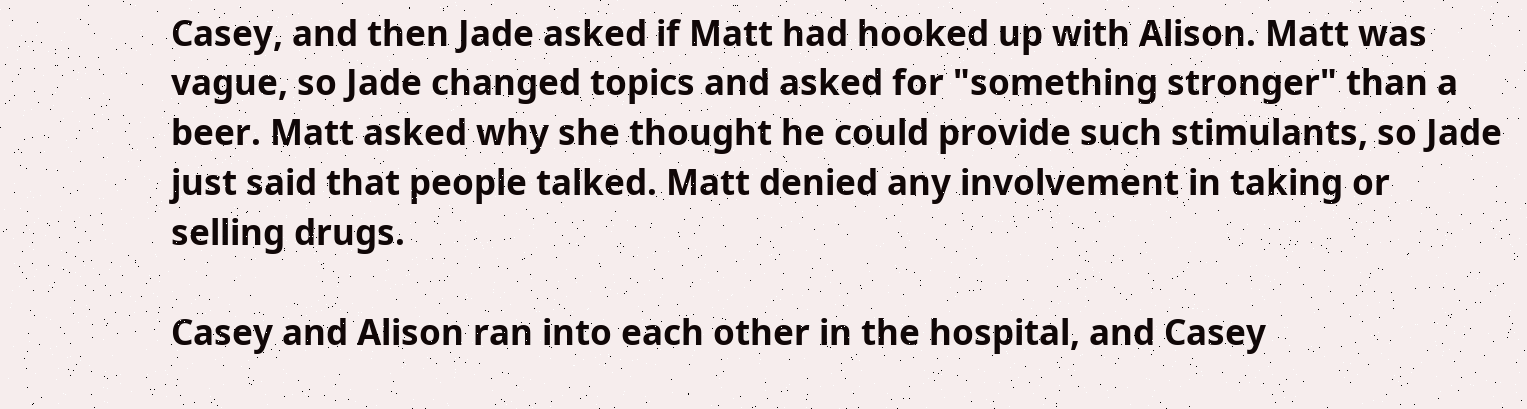Casey, and then Jade asked if Matt had hooked up with Alison. Matt was vague, so Jade changed topics and asked for "something stronger" than a beer. Matt asked why she thought he could provide such stimulants, so Jade just said that people talked. Matt denied any involvement in taking or selling drugs.

Casey and Alison ran into each other in the hospital, and Casey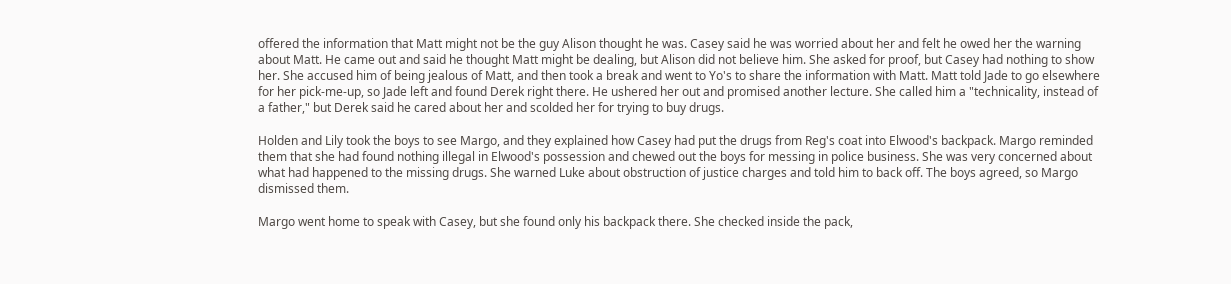offered the information that Matt might not be the guy Alison thought he was. Casey said he was worried about her and felt he owed her the warning about Matt. He came out and said he thought Matt might be dealing, but Alison did not believe him. She asked for proof, but Casey had nothing to show her. She accused him of being jealous of Matt, and then took a break and went to Yo's to share the information with Matt. Matt told Jade to go elsewhere for her pick-me-up, so Jade left and found Derek right there. He ushered her out and promised another lecture. She called him a "technicality, instead of a father," but Derek said he cared about her and scolded her for trying to buy drugs.

Holden and Lily took the boys to see Margo, and they explained how Casey had put the drugs from Reg's coat into Elwood's backpack. Margo reminded them that she had found nothing illegal in Elwood's possession and chewed out the boys for messing in police business. She was very concerned about what had happened to the missing drugs. She warned Luke about obstruction of justice charges and told him to back off. The boys agreed, so Margo dismissed them.

Margo went home to speak with Casey, but she found only his backpack there. She checked inside the pack,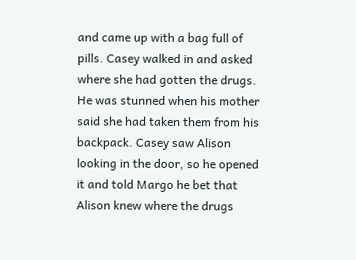and came up with a bag full of pills. Casey walked in and asked where she had gotten the drugs. He was stunned when his mother said she had taken them from his backpack. Casey saw Alison looking in the door, so he opened it and told Margo he bet that Alison knew where the drugs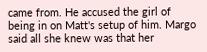came from. He accused the girl of being in on Matt's setup of him. Margo said all she knew was that her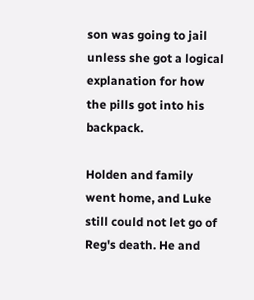son was going to jail unless she got a logical explanation for how the pills got into his backpack.

Holden and family went home, and Luke still could not let go of Reg's death. He and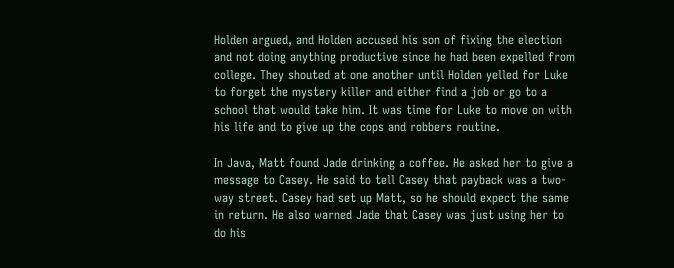Holden argued, and Holden accused his son of fixing the election and not doing anything productive since he had been expelled from college. They shouted at one another until Holden yelled for Luke to forget the mystery killer and either find a job or go to a school that would take him. It was time for Luke to move on with his life and to give up the cops and robbers routine.

In Java, Matt found Jade drinking a coffee. He asked her to give a message to Casey. He said to tell Casey that payback was a two-way street. Casey had set up Matt, so he should expect the same in return. He also warned Jade that Casey was just using her to do his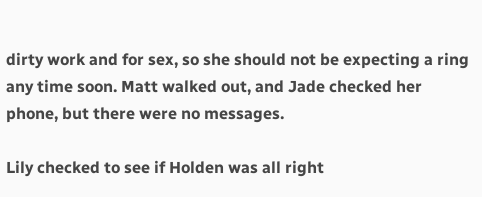dirty work and for sex, so she should not be expecting a ring any time soon. Matt walked out, and Jade checked her phone, but there were no messages.

Lily checked to see if Holden was all right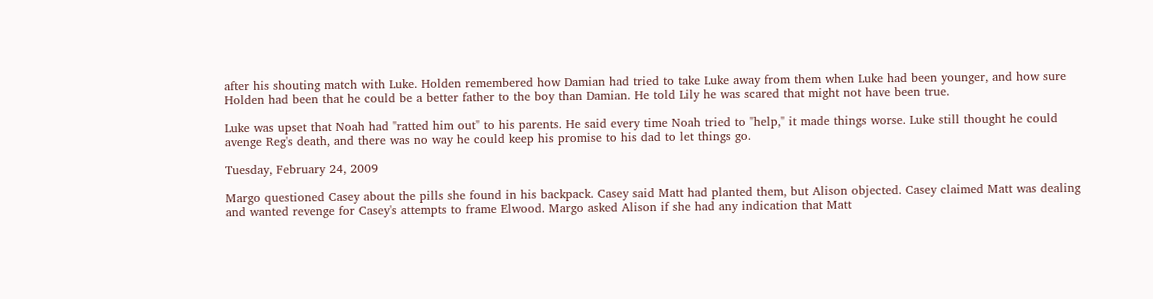after his shouting match with Luke. Holden remembered how Damian had tried to take Luke away from them when Luke had been younger, and how sure Holden had been that he could be a better father to the boy than Damian. He told Lily he was scared that might not have been true.

Luke was upset that Noah had "ratted him out" to his parents. He said every time Noah tried to "help," it made things worse. Luke still thought he could avenge Reg's death, and there was no way he could keep his promise to his dad to let things go.

Tuesday, February 24, 2009

Margo questioned Casey about the pills she found in his backpack. Casey said Matt had planted them, but Alison objected. Casey claimed Matt was dealing and wanted revenge for Casey's attempts to frame Elwood. Margo asked Alison if she had any indication that Matt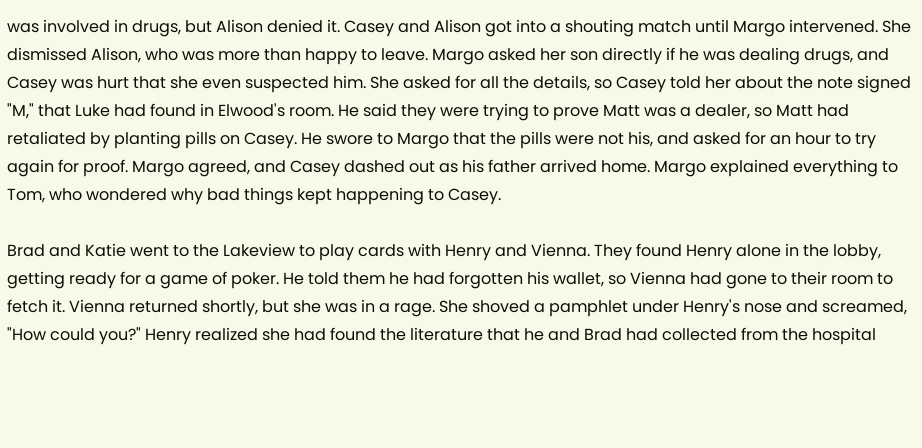was involved in drugs, but Alison denied it. Casey and Alison got into a shouting match until Margo intervened. She dismissed Alison, who was more than happy to leave. Margo asked her son directly if he was dealing drugs, and Casey was hurt that she even suspected him. She asked for all the details, so Casey told her about the note signed "M," that Luke had found in Elwood's room. He said they were trying to prove Matt was a dealer, so Matt had retaliated by planting pills on Casey. He swore to Margo that the pills were not his, and asked for an hour to try again for proof. Margo agreed, and Casey dashed out as his father arrived home. Margo explained everything to Tom, who wondered why bad things kept happening to Casey.

Brad and Katie went to the Lakeview to play cards with Henry and Vienna. They found Henry alone in the lobby, getting ready for a game of poker. He told them he had forgotten his wallet, so Vienna had gone to their room to fetch it. Vienna returned shortly, but she was in a rage. She shoved a pamphlet under Henry's nose and screamed, "How could you?" Henry realized she had found the literature that he and Brad had collected from the hospital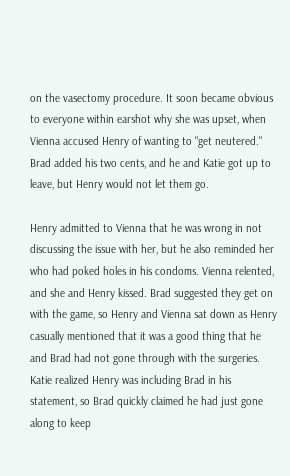on the vasectomy procedure. It soon became obvious to everyone within earshot why she was upset, when Vienna accused Henry of wanting to "get neutered." Brad added his two cents, and he and Katie got up to leave, but Henry would not let them go.

Henry admitted to Vienna that he was wrong in not discussing the issue with her, but he also reminded her who had poked holes in his condoms. Vienna relented, and she and Henry kissed. Brad suggested they get on with the game, so Henry and Vienna sat down as Henry casually mentioned that it was a good thing that he and Brad had not gone through with the surgeries. Katie realized Henry was including Brad in his statement, so Brad quickly claimed he had just gone along to keep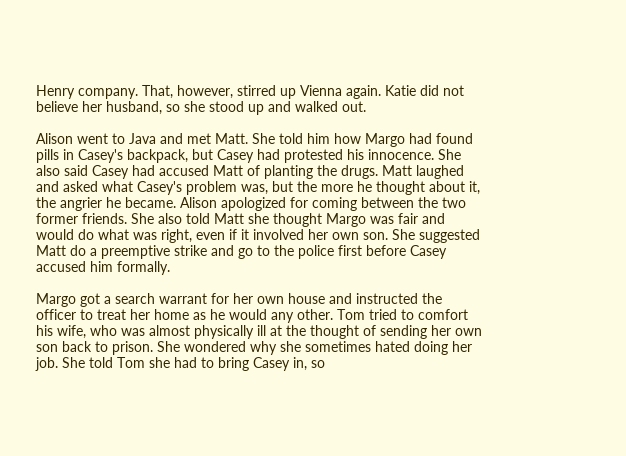Henry company. That, however, stirred up Vienna again. Katie did not believe her husband, so she stood up and walked out.

Alison went to Java and met Matt. She told him how Margo had found pills in Casey's backpack, but Casey had protested his innocence. She also said Casey had accused Matt of planting the drugs. Matt laughed and asked what Casey's problem was, but the more he thought about it, the angrier he became. Alison apologized for coming between the two former friends. She also told Matt she thought Margo was fair and would do what was right, even if it involved her own son. She suggested Matt do a preemptive strike and go to the police first before Casey accused him formally.

Margo got a search warrant for her own house and instructed the officer to treat her home as he would any other. Tom tried to comfort his wife, who was almost physically ill at the thought of sending her own son back to prison. She wondered why she sometimes hated doing her job. She told Tom she had to bring Casey in, so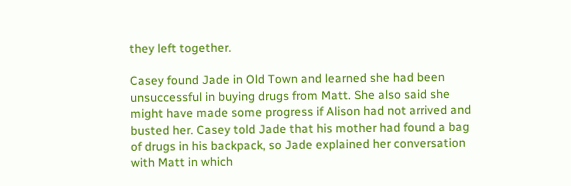they left together.

Casey found Jade in Old Town and learned she had been unsuccessful in buying drugs from Matt. She also said she might have made some progress if Alison had not arrived and busted her. Casey told Jade that his mother had found a bag of drugs in his backpack, so Jade explained her conversation with Matt in which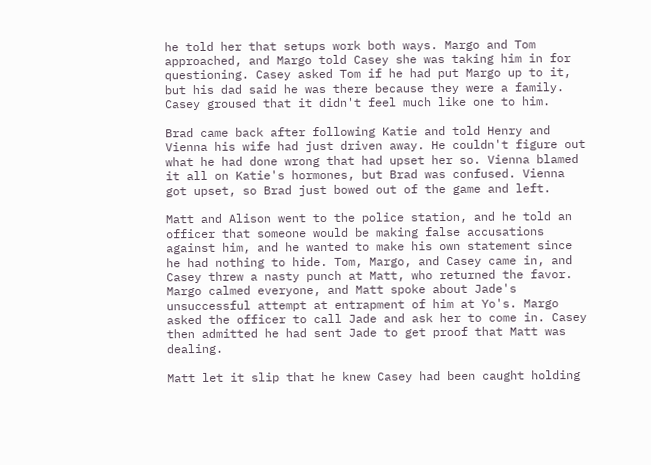he told her that setups work both ways. Margo and Tom approached, and Margo told Casey she was taking him in for questioning. Casey asked Tom if he had put Margo up to it, but his dad said he was there because they were a family. Casey groused that it didn't feel much like one to him.

Brad came back after following Katie and told Henry and Vienna his wife had just driven away. He couldn't figure out what he had done wrong that had upset her so. Vienna blamed it all on Katie's hormones, but Brad was confused. Vienna got upset, so Brad just bowed out of the game and left.

Matt and Alison went to the police station, and he told an officer that someone would be making false accusations against him, and he wanted to make his own statement since he had nothing to hide. Tom, Margo, and Casey came in, and Casey threw a nasty punch at Matt, who returned the favor. Margo calmed everyone, and Matt spoke about Jade's unsuccessful attempt at entrapment of him at Yo's. Margo asked the officer to call Jade and ask her to come in. Casey then admitted he had sent Jade to get proof that Matt was dealing.

Matt let it slip that he knew Casey had been caught holding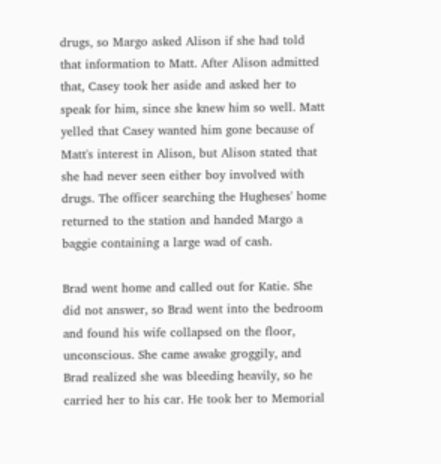drugs, so Margo asked Alison if she had told that information to Matt. After Alison admitted that, Casey took her aside and asked her to speak for him, since she knew him so well. Matt yelled that Casey wanted him gone because of Matt's interest in Alison, but Alison stated that she had never seen either boy involved with drugs. The officer searching the Hugheses' home returned to the station and handed Margo a baggie containing a large wad of cash.

Brad went home and called out for Katie. She did not answer, so Brad went into the bedroom and found his wife collapsed on the floor, unconscious. She came awake groggily, and Brad realized she was bleeding heavily, so he carried her to his car. He took her to Memorial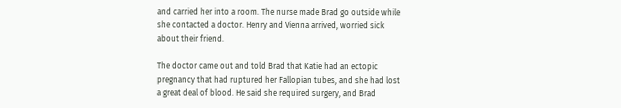and carried her into a room. The nurse made Brad go outside while she contacted a doctor. Henry and Vienna arrived, worried sick about their friend.

The doctor came out and told Brad that Katie had an ectopic pregnancy that had ruptured her Fallopian tubes, and she had lost a great deal of blood. He said she required surgery, and Brad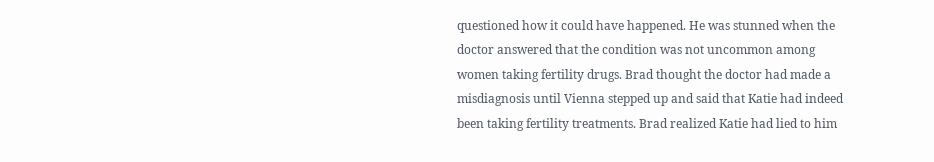questioned how it could have happened. He was stunned when the doctor answered that the condition was not uncommon among women taking fertility drugs. Brad thought the doctor had made a misdiagnosis until Vienna stepped up and said that Katie had indeed been taking fertility treatments. Brad realized Katie had lied to him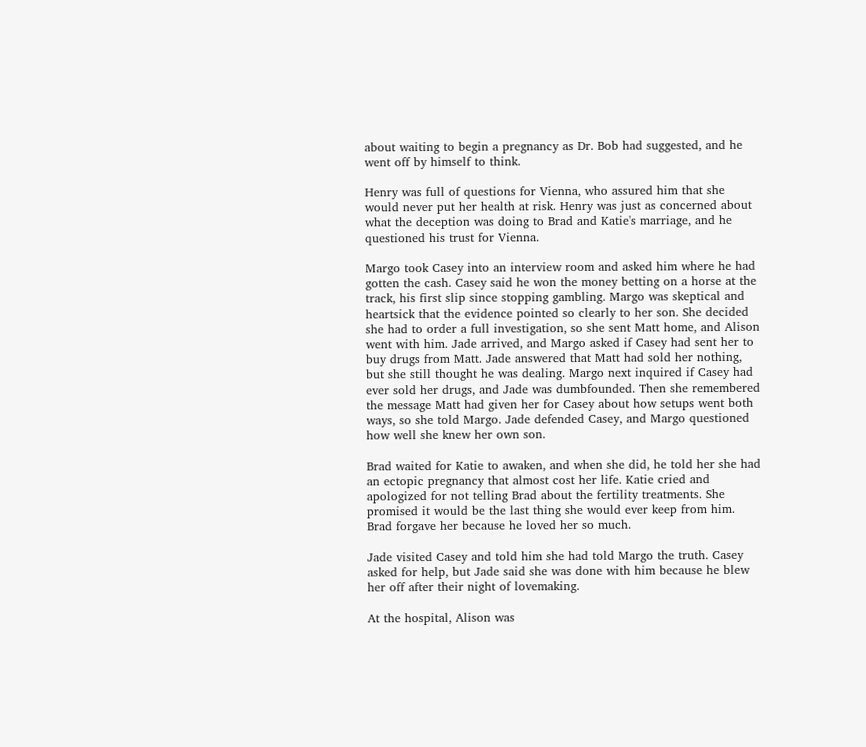about waiting to begin a pregnancy as Dr. Bob had suggested, and he went off by himself to think.

Henry was full of questions for Vienna, who assured him that she would never put her health at risk. Henry was just as concerned about what the deception was doing to Brad and Katie's marriage, and he questioned his trust for Vienna.

Margo took Casey into an interview room and asked him where he had gotten the cash. Casey said he won the money betting on a horse at the track, his first slip since stopping gambling. Margo was skeptical and heartsick that the evidence pointed so clearly to her son. She decided she had to order a full investigation, so she sent Matt home, and Alison went with him. Jade arrived, and Margo asked if Casey had sent her to buy drugs from Matt. Jade answered that Matt had sold her nothing, but she still thought he was dealing. Margo next inquired if Casey had ever sold her drugs, and Jade was dumbfounded. Then she remembered the message Matt had given her for Casey about how setups went both ways, so she told Margo. Jade defended Casey, and Margo questioned how well she knew her own son.

Brad waited for Katie to awaken, and when she did, he told her she had an ectopic pregnancy that almost cost her life. Katie cried and apologized for not telling Brad about the fertility treatments. She promised it would be the last thing she would ever keep from him. Brad forgave her because he loved her so much.

Jade visited Casey and told him she had told Margo the truth. Casey asked for help, but Jade said she was done with him because he blew her off after their night of lovemaking.

At the hospital, Alison was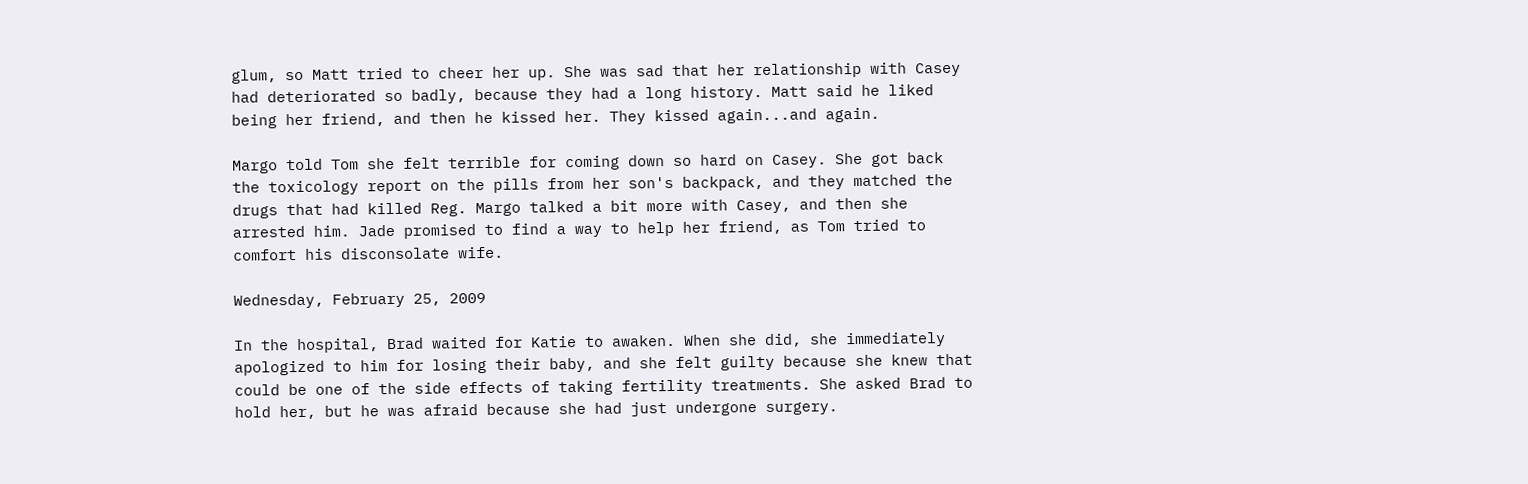glum, so Matt tried to cheer her up. She was sad that her relationship with Casey had deteriorated so badly, because they had a long history. Matt said he liked being her friend, and then he kissed her. They kissed again...and again.

Margo told Tom she felt terrible for coming down so hard on Casey. She got back the toxicology report on the pills from her son's backpack, and they matched the drugs that had killed Reg. Margo talked a bit more with Casey, and then she arrested him. Jade promised to find a way to help her friend, as Tom tried to comfort his disconsolate wife.

Wednesday, February 25, 2009

In the hospital, Brad waited for Katie to awaken. When she did, she immediately apologized to him for losing their baby, and she felt guilty because she knew that could be one of the side effects of taking fertility treatments. She asked Brad to hold her, but he was afraid because she had just undergone surgery.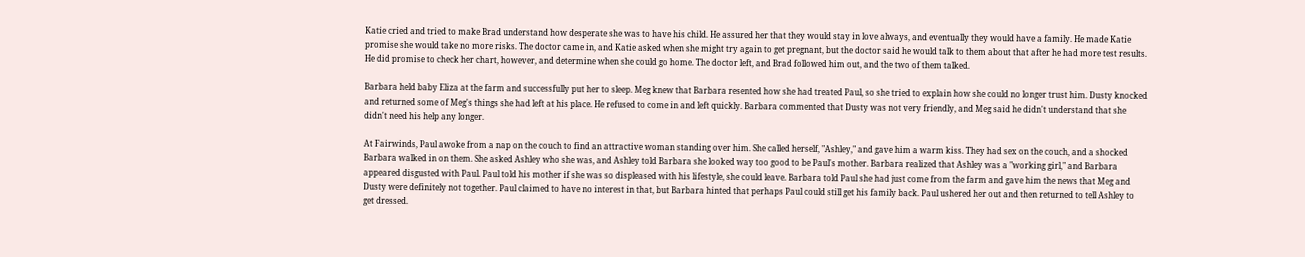Katie cried and tried to make Brad understand how desperate she was to have his child. He assured her that they would stay in love always, and eventually they would have a family. He made Katie promise she would take no more risks. The doctor came in, and Katie asked when she might try again to get pregnant, but the doctor said he would talk to them about that after he had more test results. He did promise to check her chart, however, and determine when she could go home. The doctor left, and Brad followed him out, and the two of them talked.

Barbara held baby Eliza at the farm and successfully put her to sleep. Meg knew that Barbara resented how she had treated Paul, so she tried to explain how she could no longer trust him. Dusty knocked and returned some of Meg's things she had left at his place. He refused to come in and left quickly. Barbara commented that Dusty was not very friendly, and Meg said he didn't understand that she didn't need his help any longer.

At Fairwinds, Paul awoke from a nap on the couch to find an attractive woman standing over him. She called herself, "Ashley," and gave him a warm kiss. They had sex on the couch, and a shocked Barbara walked in on them. She asked Ashley who she was, and Ashley told Barbara she looked way too good to be Paul's mother. Barbara realized that Ashley was a "working girl," and Barbara appeared disgusted with Paul. Paul told his mother if she was so displeased with his lifestyle, she could leave. Barbara told Paul she had just come from the farm and gave him the news that Meg and Dusty were definitely not together. Paul claimed to have no interest in that, but Barbara hinted that perhaps Paul could still get his family back. Paul ushered her out and then returned to tell Ashley to get dressed.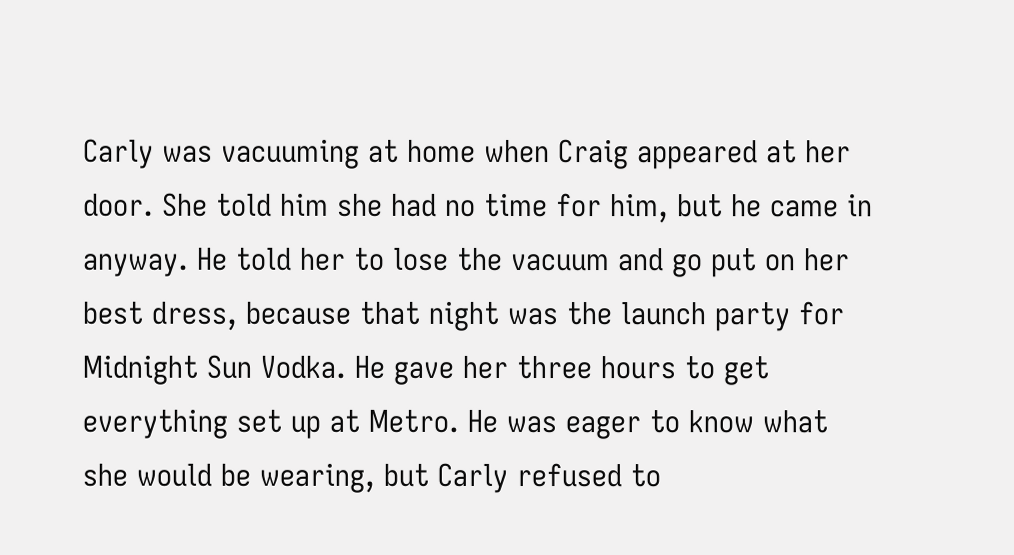Carly was vacuuming at home when Craig appeared at her door. She told him she had no time for him, but he came in anyway. He told her to lose the vacuum and go put on her best dress, because that night was the launch party for Midnight Sun Vodka. He gave her three hours to get everything set up at Metro. He was eager to know what she would be wearing, but Carly refused to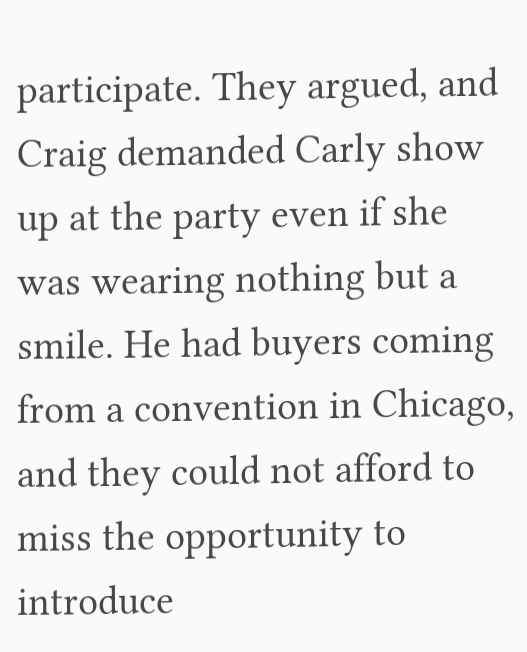participate. They argued, and Craig demanded Carly show up at the party even if she was wearing nothing but a smile. He had buyers coming from a convention in Chicago, and they could not afford to miss the opportunity to introduce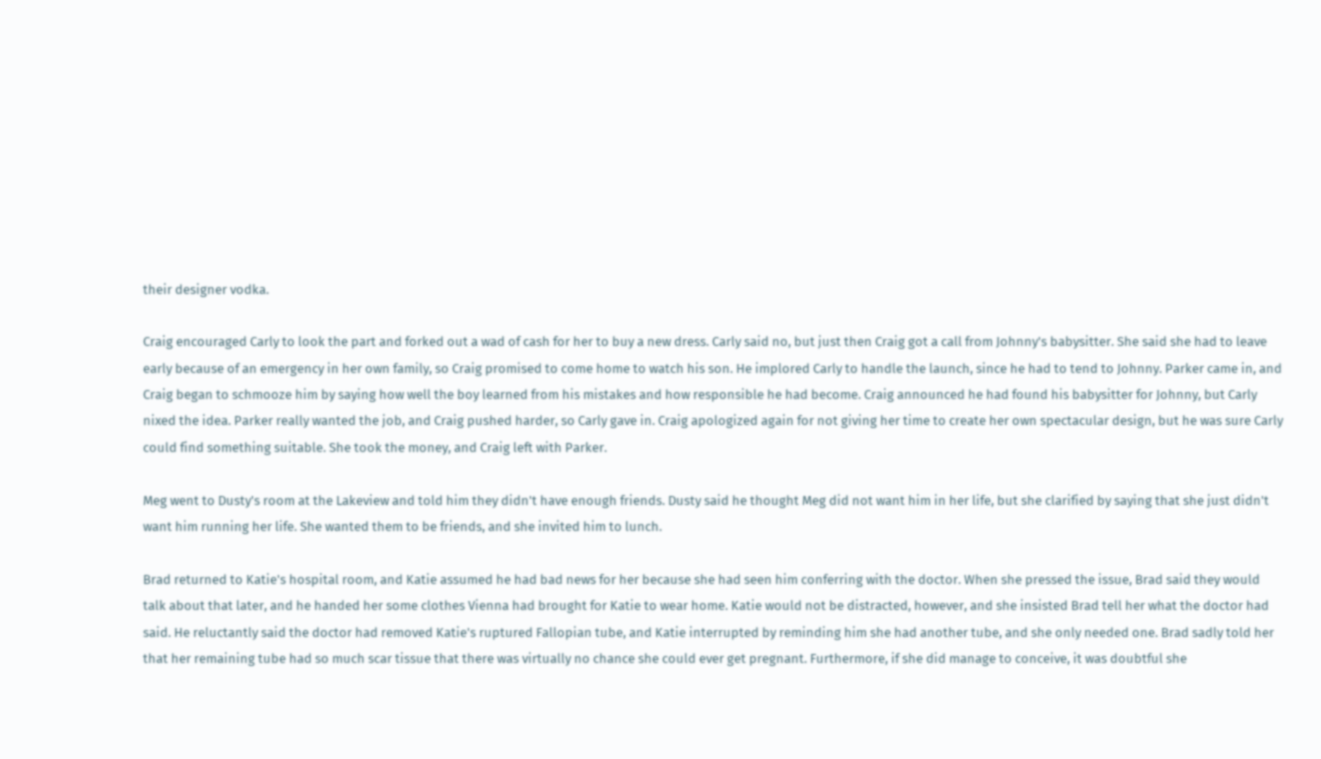their designer vodka.

Craig encouraged Carly to look the part and forked out a wad of cash for her to buy a new dress. Carly said no, but just then Craig got a call from Johnny's babysitter. She said she had to leave early because of an emergency in her own family, so Craig promised to come home to watch his son. He implored Carly to handle the launch, since he had to tend to Johnny. Parker came in, and Craig began to schmooze him by saying how well the boy learned from his mistakes and how responsible he had become. Craig announced he had found his babysitter for Johnny, but Carly nixed the idea. Parker really wanted the job, and Craig pushed harder, so Carly gave in. Craig apologized again for not giving her time to create her own spectacular design, but he was sure Carly could find something suitable. She took the money, and Craig left with Parker.

Meg went to Dusty's room at the Lakeview and told him they didn't have enough friends. Dusty said he thought Meg did not want him in her life, but she clarified by saying that she just didn't want him running her life. She wanted them to be friends, and she invited him to lunch.

Brad returned to Katie's hospital room, and Katie assumed he had bad news for her because she had seen him conferring with the doctor. When she pressed the issue, Brad said they would talk about that later, and he handed her some clothes Vienna had brought for Katie to wear home. Katie would not be distracted, however, and she insisted Brad tell her what the doctor had said. He reluctantly said the doctor had removed Katie's ruptured Fallopian tube, and Katie interrupted by reminding him she had another tube, and she only needed one. Brad sadly told her that her remaining tube had so much scar tissue that there was virtually no chance she could ever get pregnant. Furthermore, if she did manage to conceive, it was doubtful she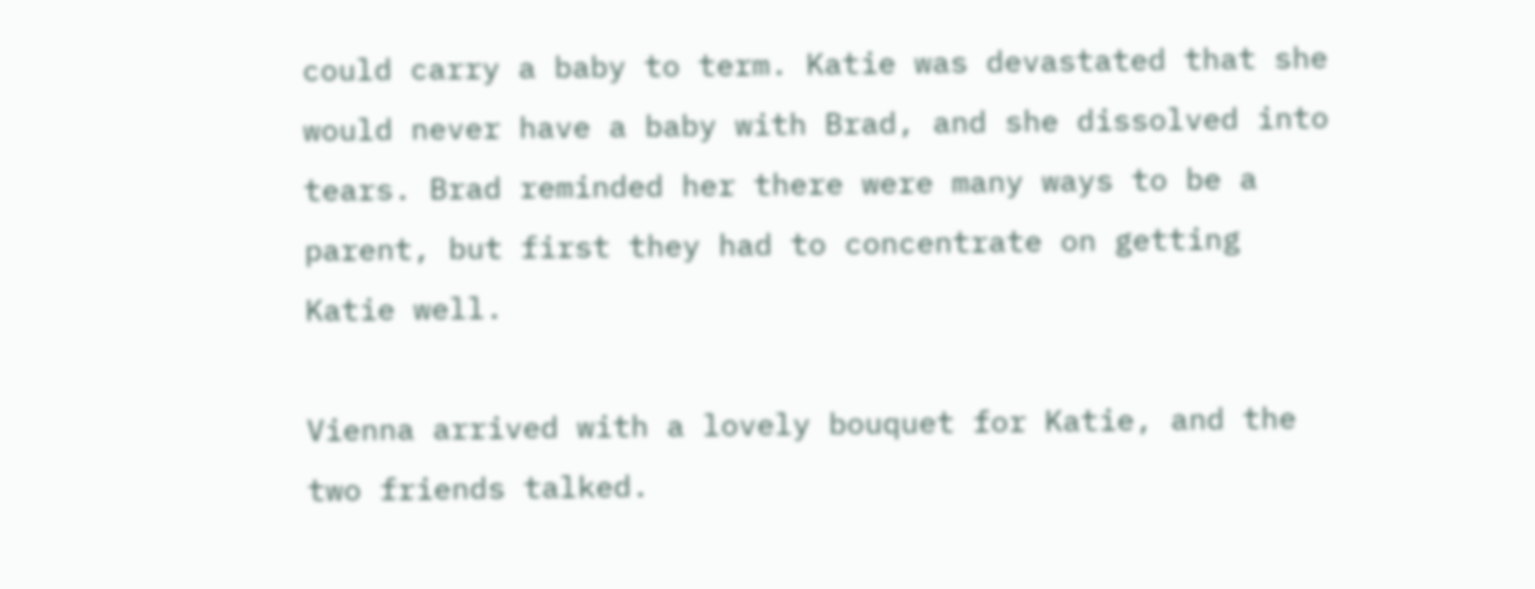could carry a baby to term. Katie was devastated that she would never have a baby with Brad, and she dissolved into tears. Brad reminded her there were many ways to be a parent, but first they had to concentrate on getting Katie well.

Vienna arrived with a lovely bouquet for Katie, and the two friends talked.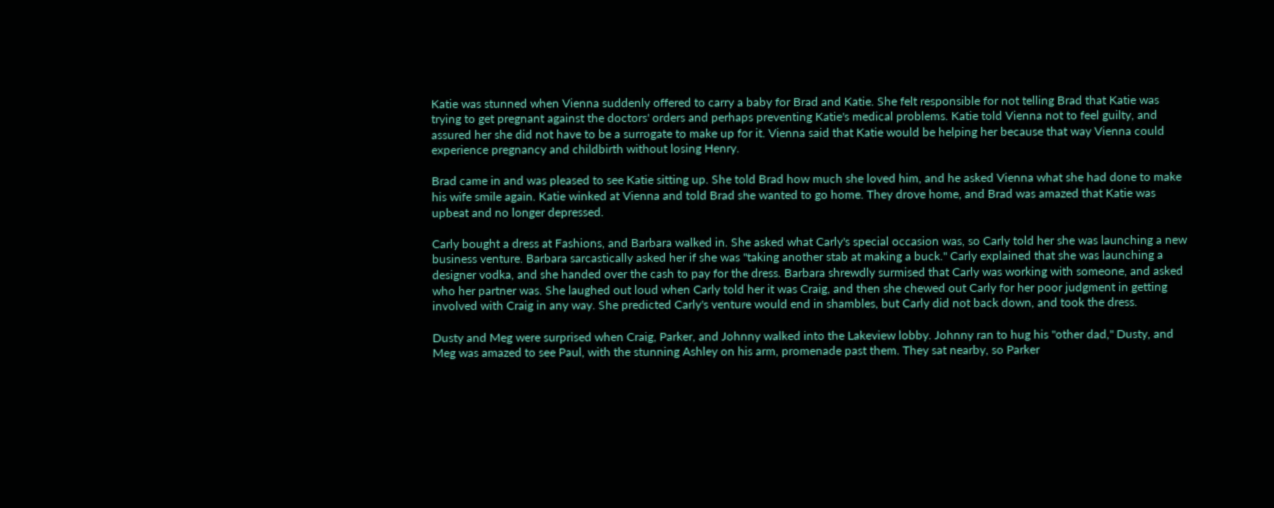Katie was stunned when Vienna suddenly offered to carry a baby for Brad and Katie. She felt responsible for not telling Brad that Katie was trying to get pregnant against the doctors' orders and perhaps preventing Katie's medical problems. Katie told Vienna not to feel guilty, and assured her she did not have to be a surrogate to make up for it. Vienna said that Katie would be helping her because that way Vienna could experience pregnancy and childbirth without losing Henry.

Brad came in and was pleased to see Katie sitting up. She told Brad how much she loved him, and he asked Vienna what she had done to make his wife smile again. Katie winked at Vienna and told Brad she wanted to go home. They drove home, and Brad was amazed that Katie was upbeat and no longer depressed.

Carly bought a dress at Fashions, and Barbara walked in. She asked what Carly's special occasion was, so Carly told her she was launching a new business venture. Barbara sarcastically asked her if she was "taking another stab at making a buck." Carly explained that she was launching a designer vodka, and she handed over the cash to pay for the dress. Barbara shrewdly surmised that Carly was working with someone, and asked who her partner was. She laughed out loud when Carly told her it was Craig, and then she chewed out Carly for her poor judgment in getting involved with Craig in any way. She predicted Carly's venture would end in shambles, but Carly did not back down, and took the dress.

Dusty and Meg were surprised when Craig, Parker, and Johnny walked into the Lakeview lobby. Johnny ran to hug his "other dad," Dusty, and Meg was amazed to see Paul, with the stunning Ashley on his arm, promenade past them. They sat nearby, so Parker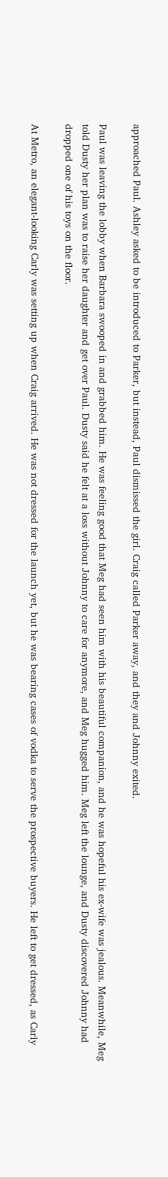approached Paul. Ashley asked to be introduced to Parker, but instead, Paul dismissed the girl. Craig called Parker away, and they and Johnny exited.

Paul was leaving the lobby when Barbara swooped in and grabbed him. He was feeling good that Meg had seen him with his beautiful companion, and he was hopeful his ex-wife was jealous. Meanwhile, Meg told Dusty her plan was to raise her daughter and get over Paul. Dusty said he felt at a loss without Johnny to care for anymore, and Meg hugged him. Meg left the lounge, and Dusty discovered Johnny had dropped one of his toys on the floor.

At Metro, an elegant-looking Carly was setting up when Craig arrived. He was not dressed for the launch yet, but he was bearing cases of vodka to serve the prospective buyers. He left to get dressed, as Carly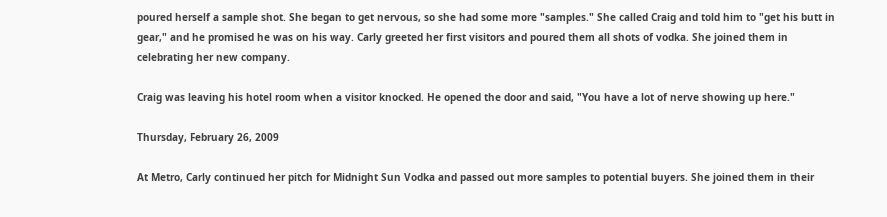poured herself a sample shot. She began to get nervous, so she had some more "samples." She called Craig and told him to "get his butt in gear," and he promised he was on his way. Carly greeted her first visitors and poured them all shots of vodka. She joined them in celebrating her new company.

Craig was leaving his hotel room when a visitor knocked. He opened the door and said, "You have a lot of nerve showing up here."

Thursday, February 26, 2009

At Metro, Carly continued her pitch for Midnight Sun Vodka and passed out more samples to potential buyers. She joined them in their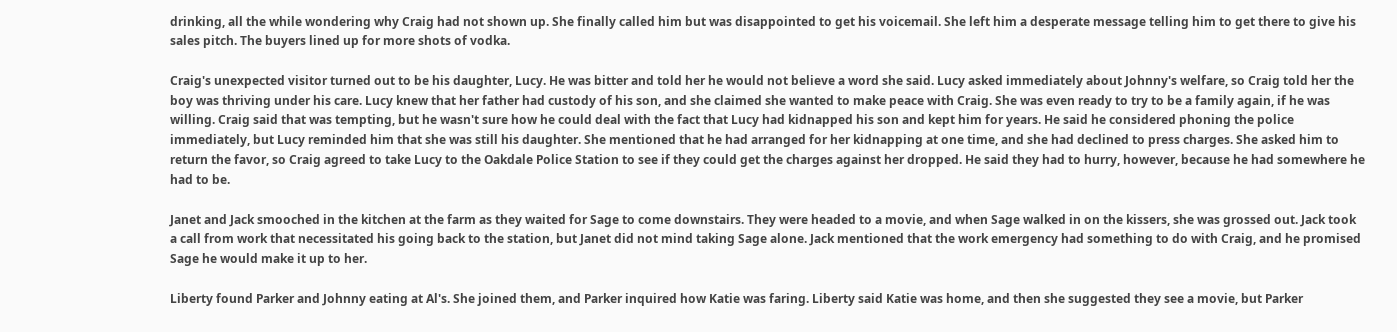drinking, all the while wondering why Craig had not shown up. She finally called him but was disappointed to get his voicemail. She left him a desperate message telling him to get there to give his sales pitch. The buyers lined up for more shots of vodka.

Craig's unexpected visitor turned out to be his daughter, Lucy. He was bitter and told her he would not believe a word she said. Lucy asked immediately about Johnny's welfare, so Craig told her the boy was thriving under his care. Lucy knew that her father had custody of his son, and she claimed she wanted to make peace with Craig. She was even ready to try to be a family again, if he was willing. Craig said that was tempting, but he wasn't sure how he could deal with the fact that Lucy had kidnapped his son and kept him for years. He said he considered phoning the police immediately, but Lucy reminded him that she was still his daughter. She mentioned that he had arranged for her kidnapping at one time, and she had declined to press charges. She asked him to return the favor, so Craig agreed to take Lucy to the Oakdale Police Station to see if they could get the charges against her dropped. He said they had to hurry, however, because he had somewhere he had to be.

Janet and Jack smooched in the kitchen at the farm as they waited for Sage to come downstairs. They were headed to a movie, and when Sage walked in on the kissers, she was grossed out. Jack took a call from work that necessitated his going back to the station, but Janet did not mind taking Sage alone. Jack mentioned that the work emergency had something to do with Craig, and he promised Sage he would make it up to her.

Liberty found Parker and Johnny eating at Al's. She joined them, and Parker inquired how Katie was faring. Liberty said Katie was home, and then she suggested they see a movie, but Parker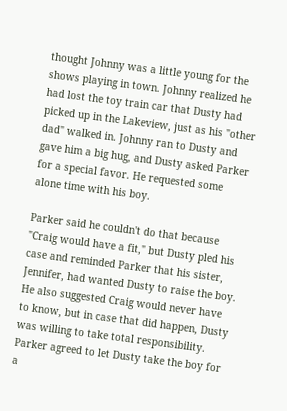thought Johnny was a little young for the shows playing in town. Johnny realized he had lost the toy train car that Dusty had picked up in the Lakeview, just as his "other dad" walked in. Johnny ran to Dusty and gave him a big hug, and Dusty asked Parker for a special favor. He requested some alone time with his boy.

Parker said he couldn't do that because "Craig would have a fit," but Dusty pled his case and reminded Parker that his sister, Jennifer, had wanted Dusty to raise the boy. He also suggested Craig would never have to know, but in case that did happen, Dusty was willing to take total responsibility. Parker agreed to let Dusty take the boy for a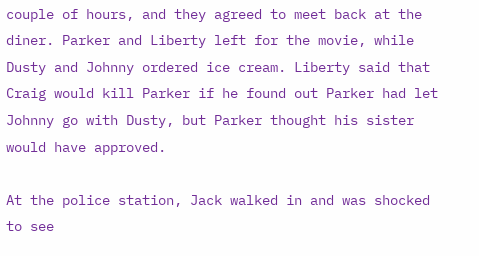couple of hours, and they agreed to meet back at the diner. Parker and Liberty left for the movie, while Dusty and Johnny ordered ice cream. Liberty said that Craig would kill Parker if he found out Parker had let Johnny go with Dusty, but Parker thought his sister would have approved.

At the police station, Jack walked in and was shocked to see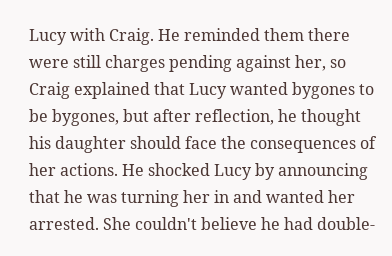Lucy with Craig. He reminded them there were still charges pending against her, so Craig explained that Lucy wanted bygones to be bygones, but after reflection, he thought his daughter should face the consequences of her actions. He shocked Lucy by announcing that he was turning her in and wanted her arrested. She couldn't believe he had double-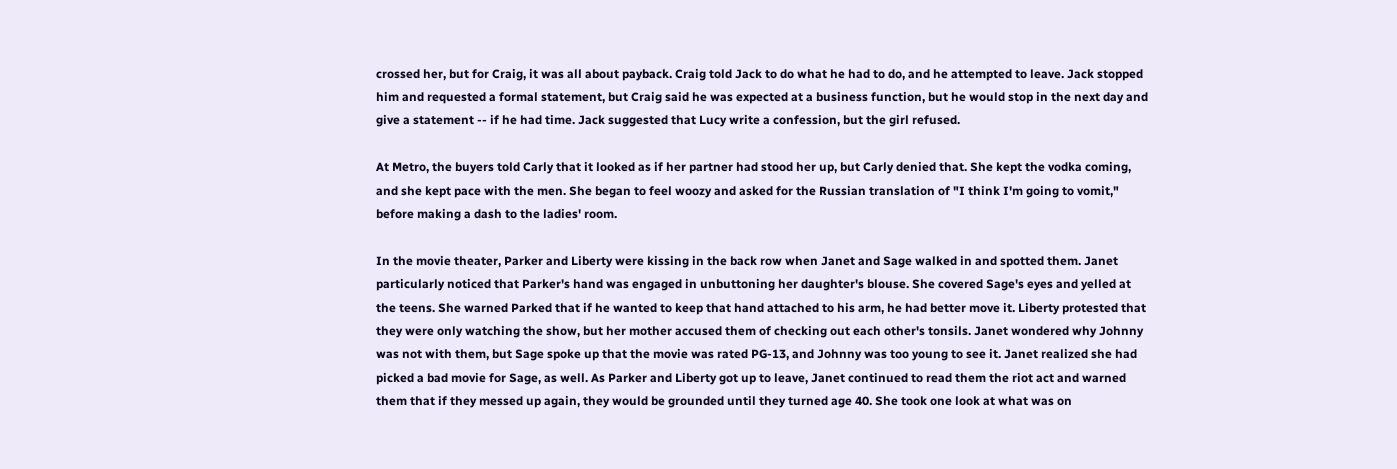crossed her, but for Craig, it was all about payback. Craig told Jack to do what he had to do, and he attempted to leave. Jack stopped him and requested a formal statement, but Craig said he was expected at a business function, but he would stop in the next day and give a statement -- if he had time. Jack suggested that Lucy write a confession, but the girl refused.

At Metro, the buyers told Carly that it looked as if her partner had stood her up, but Carly denied that. She kept the vodka coming, and she kept pace with the men. She began to feel woozy and asked for the Russian translation of "I think I'm going to vomit," before making a dash to the ladies' room.

In the movie theater, Parker and Liberty were kissing in the back row when Janet and Sage walked in and spotted them. Janet particularly noticed that Parker's hand was engaged in unbuttoning her daughter's blouse. She covered Sage's eyes and yelled at the teens. She warned Parked that if he wanted to keep that hand attached to his arm, he had better move it. Liberty protested that they were only watching the show, but her mother accused them of checking out each other's tonsils. Janet wondered why Johnny was not with them, but Sage spoke up that the movie was rated PG-13, and Johnny was too young to see it. Janet realized she had picked a bad movie for Sage, as well. As Parker and Liberty got up to leave, Janet continued to read them the riot act and warned them that if they messed up again, they would be grounded until they turned age 40. She took one look at what was on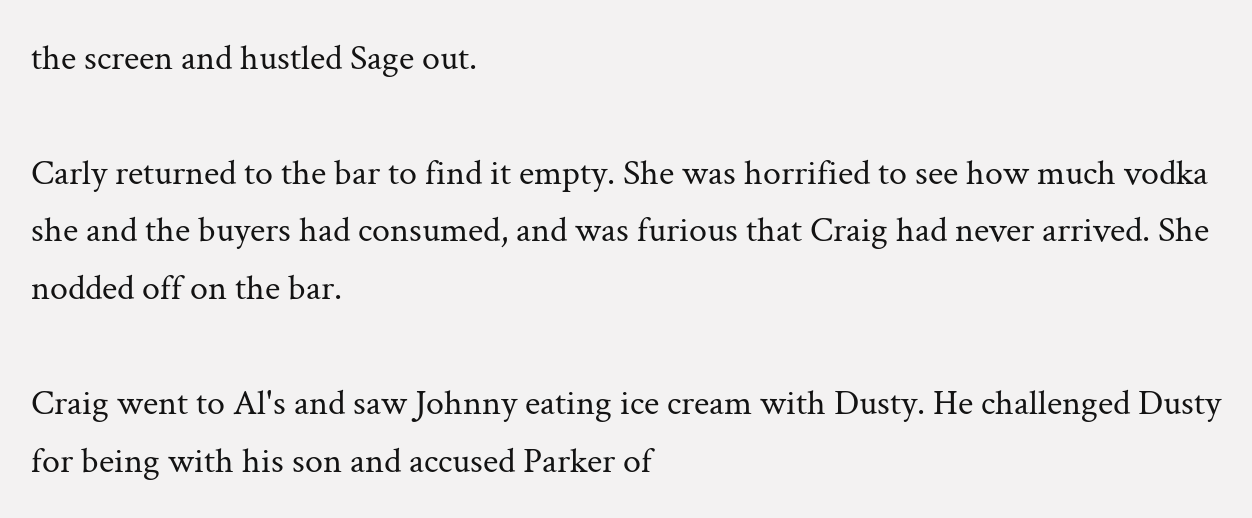the screen and hustled Sage out.

Carly returned to the bar to find it empty. She was horrified to see how much vodka she and the buyers had consumed, and was furious that Craig had never arrived. She nodded off on the bar.

Craig went to Al's and saw Johnny eating ice cream with Dusty. He challenged Dusty for being with his son and accused Parker of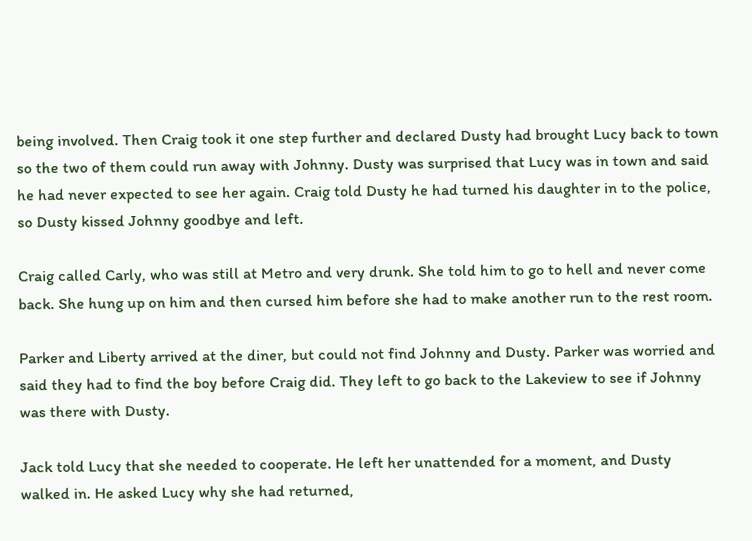being involved. Then Craig took it one step further and declared Dusty had brought Lucy back to town so the two of them could run away with Johnny. Dusty was surprised that Lucy was in town and said he had never expected to see her again. Craig told Dusty he had turned his daughter in to the police, so Dusty kissed Johnny goodbye and left.

Craig called Carly, who was still at Metro and very drunk. She told him to go to hell and never come back. She hung up on him and then cursed him before she had to make another run to the rest room.

Parker and Liberty arrived at the diner, but could not find Johnny and Dusty. Parker was worried and said they had to find the boy before Craig did. They left to go back to the Lakeview to see if Johnny was there with Dusty.

Jack told Lucy that she needed to cooperate. He left her unattended for a moment, and Dusty walked in. He asked Lucy why she had returned,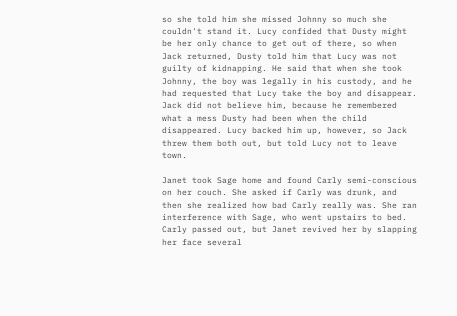so she told him she missed Johnny so much she couldn't stand it. Lucy confided that Dusty might be her only chance to get out of there, so when Jack returned, Dusty told him that Lucy was not guilty of kidnapping. He said that when she took Johnny, the boy was legally in his custody, and he had requested that Lucy take the boy and disappear. Jack did not believe him, because he remembered what a mess Dusty had been when the child disappeared. Lucy backed him up, however, so Jack threw them both out, but told Lucy not to leave town.

Janet took Sage home and found Carly semi-conscious on her couch. She asked if Carly was drunk, and then she realized how bad Carly really was. She ran interference with Sage, who went upstairs to bed. Carly passed out, but Janet revived her by slapping her face several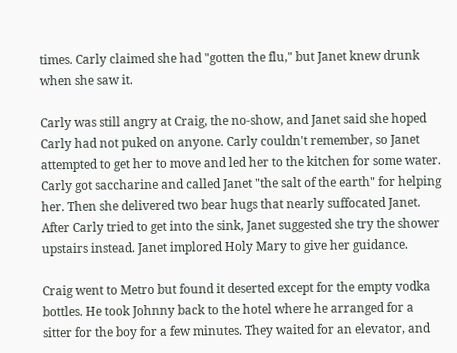times. Carly claimed she had "gotten the flu," but Janet knew drunk when she saw it.

Carly was still angry at Craig, the no-show, and Janet said she hoped Carly had not puked on anyone. Carly couldn't remember, so Janet attempted to get her to move and led her to the kitchen for some water. Carly got saccharine and called Janet "the salt of the earth" for helping her. Then she delivered two bear hugs that nearly suffocated Janet. After Carly tried to get into the sink, Janet suggested she try the shower upstairs instead. Janet implored Holy Mary to give her guidance.

Craig went to Metro but found it deserted except for the empty vodka bottles. He took Johnny back to the hotel where he arranged for a sitter for the boy for a few minutes. They waited for an elevator, and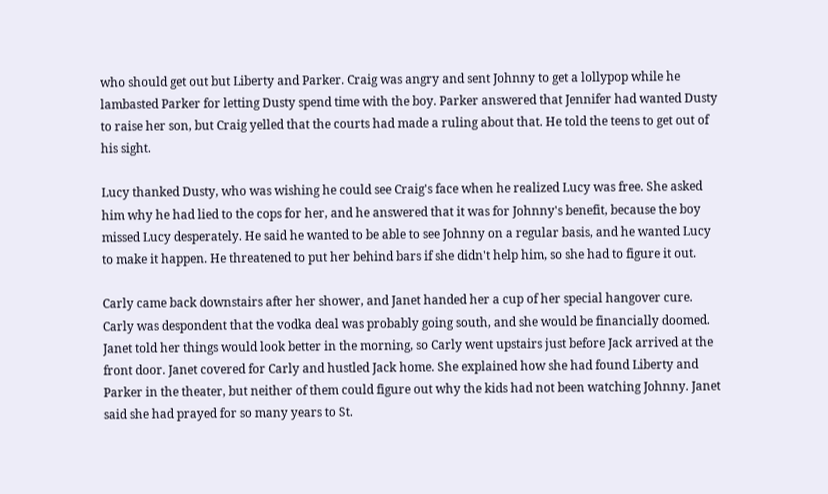who should get out but Liberty and Parker. Craig was angry and sent Johnny to get a lollypop while he lambasted Parker for letting Dusty spend time with the boy. Parker answered that Jennifer had wanted Dusty to raise her son, but Craig yelled that the courts had made a ruling about that. He told the teens to get out of his sight.

Lucy thanked Dusty, who was wishing he could see Craig's face when he realized Lucy was free. She asked him why he had lied to the cops for her, and he answered that it was for Johnny's benefit, because the boy missed Lucy desperately. He said he wanted to be able to see Johnny on a regular basis, and he wanted Lucy to make it happen. He threatened to put her behind bars if she didn't help him, so she had to figure it out.

Carly came back downstairs after her shower, and Janet handed her a cup of her special hangover cure. Carly was despondent that the vodka deal was probably going south, and she would be financially doomed. Janet told her things would look better in the morning, so Carly went upstairs just before Jack arrived at the front door. Janet covered for Carly and hustled Jack home. She explained how she had found Liberty and Parker in the theater, but neither of them could figure out why the kids had not been watching Johnny. Janet said she had prayed for so many years to St.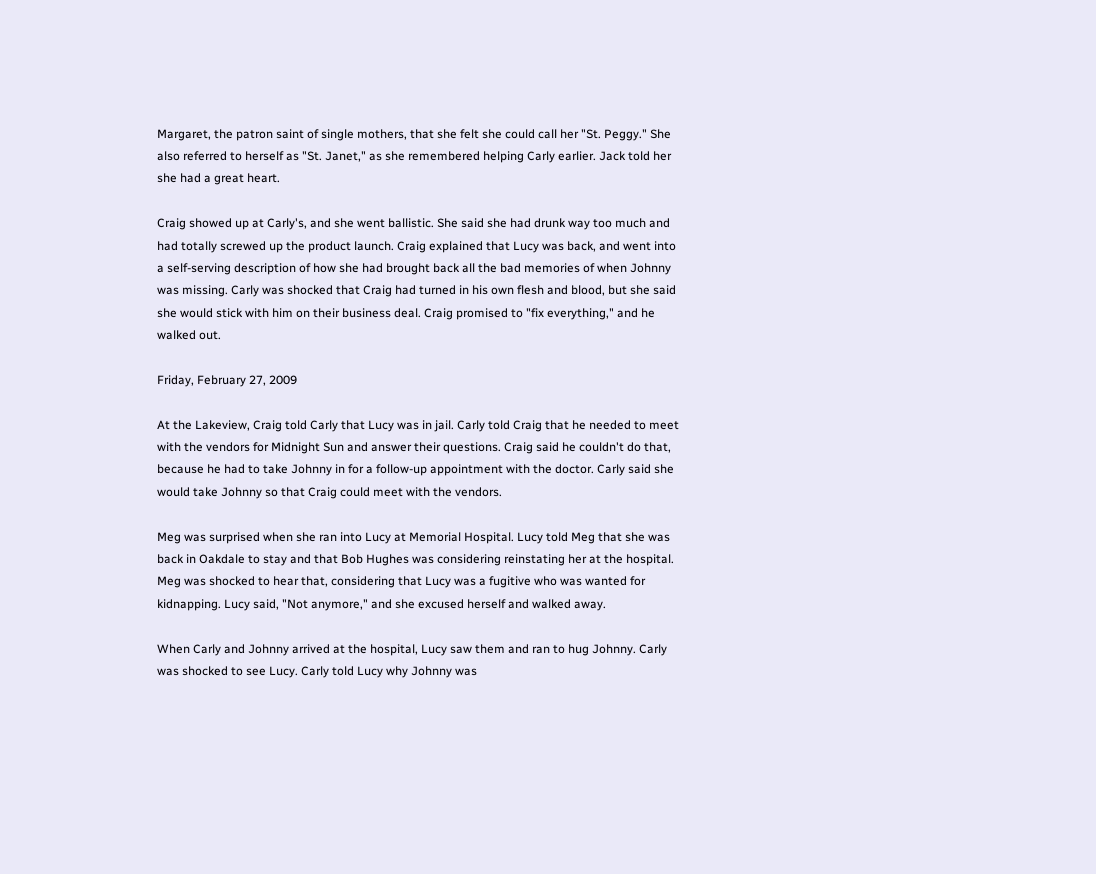Margaret, the patron saint of single mothers, that she felt she could call her "St. Peggy." She also referred to herself as "St. Janet," as she remembered helping Carly earlier. Jack told her she had a great heart.

Craig showed up at Carly's, and she went ballistic. She said she had drunk way too much and had totally screwed up the product launch. Craig explained that Lucy was back, and went into a self-serving description of how she had brought back all the bad memories of when Johnny was missing. Carly was shocked that Craig had turned in his own flesh and blood, but she said she would stick with him on their business deal. Craig promised to "fix everything," and he walked out.

Friday, February 27, 2009

At the Lakeview, Craig told Carly that Lucy was in jail. Carly told Craig that he needed to meet with the vendors for Midnight Sun and answer their questions. Craig said he couldn't do that, because he had to take Johnny in for a follow-up appointment with the doctor. Carly said she would take Johnny so that Craig could meet with the vendors.

Meg was surprised when she ran into Lucy at Memorial Hospital. Lucy told Meg that she was back in Oakdale to stay and that Bob Hughes was considering reinstating her at the hospital. Meg was shocked to hear that, considering that Lucy was a fugitive who was wanted for kidnapping. Lucy said, "Not anymore," and she excused herself and walked away.

When Carly and Johnny arrived at the hospital, Lucy saw them and ran to hug Johnny. Carly was shocked to see Lucy. Carly told Lucy why Johnny was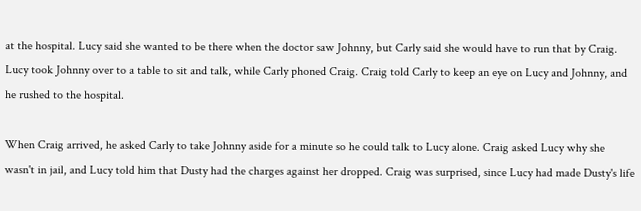at the hospital. Lucy said she wanted to be there when the doctor saw Johnny, but Carly said she would have to run that by Craig. Lucy took Johnny over to a table to sit and talk, while Carly phoned Craig. Craig told Carly to keep an eye on Lucy and Johnny, and he rushed to the hospital.

When Craig arrived, he asked Carly to take Johnny aside for a minute so he could talk to Lucy alone. Craig asked Lucy why she wasn't in jail, and Lucy told him that Dusty had the charges against her dropped. Craig was surprised, since Lucy had made Dusty's life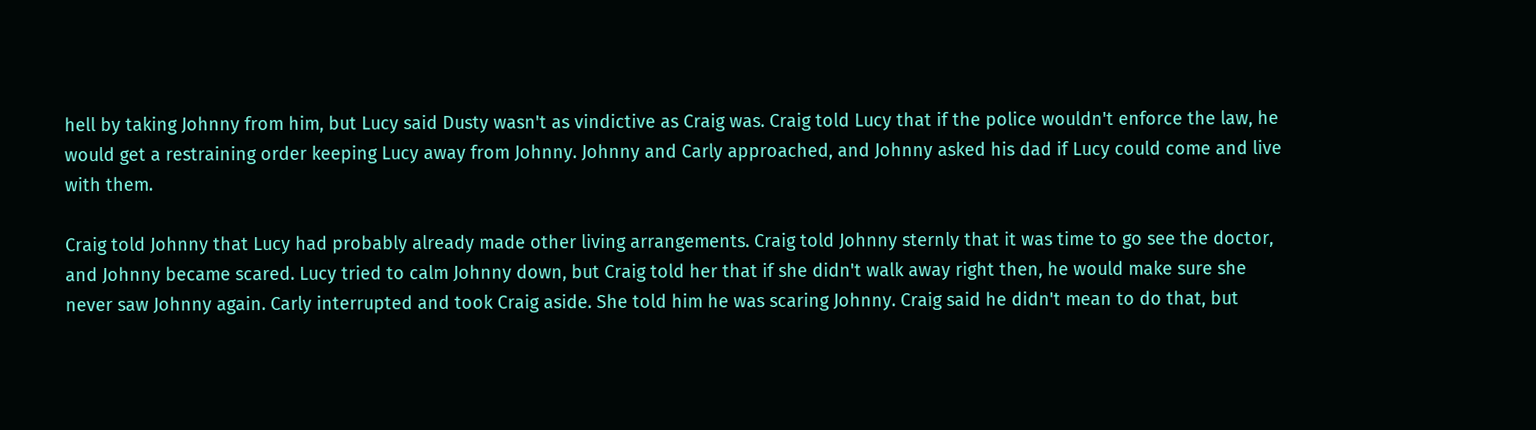hell by taking Johnny from him, but Lucy said Dusty wasn't as vindictive as Craig was. Craig told Lucy that if the police wouldn't enforce the law, he would get a restraining order keeping Lucy away from Johnny. Johnny and Carly approached, and Johnny asked his dad if Lucy could come and live with them.

Craig told Johnny that Lucy had probably already made other living arrangements. Craig told Johnny sternly that it was time to go see the doctor, and Johnny became scared. Lucy tried to calm Johnny down, but Craig told her that if she didn't walk away right then, he would make sure she never saw Johnny again. Carly interrupted and took Craig aside. She told him he was scaring Johnny. Craig said he didn't mean to do that, but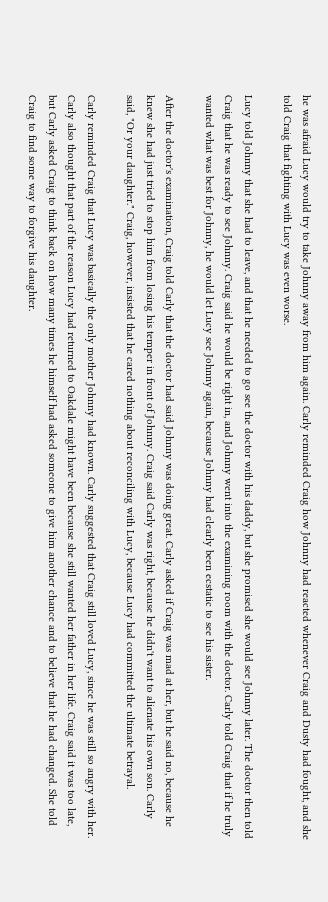he was afraid Lucy would try to take Johnny away from him again. Carly reminded Craig how Johnny had reacted whenever Craig and Dusty had fought, and she told Craig that fighting with Lucy was even worse.

Lucy told Johnny that she had to leave, and that he needed to go see the doctor with his daddy, but she promised she would see Johnny later. The doctor then told Craig that he was ready to see Johnny. Craig said he would be right in, and Johnny went into the examining room with the doctor. Carly told Craig that if he truly wanted what was best for Johnny, he would let Lucy see Johnny again, because Johnny had clearly been ecstatic to see his sister.

After the doctor's examination, Craig told Carly that the doctor had said Johnny was doing great. Carly asked if Craig was mad at her, but he said no, because he knew she had just tried to stop him from losing his temper in front of Johnny. Craig said Carly was right, because he didn't want to alienate his own son. Carly said, "Or your daughter." Craig, however, insisted that he cared nothing about reconciling with Lucy, because Lucy had committed the ultimate betrayal.

Carly reminded Craig that Lucy was basically the only mother Johnny had known. Carly suggested that Craig still loved Lucy, since he was still so angry with her. Carly also thought that part of the reason Lucy had returned to Oakdale might have been because she still wanted her father in her life. Craig said it was too late, but Carly asked Craig to think back on how many times he himself had asked someone to give him another chance and to believe that he had changed. She told Craig to find some way to forgive his daughter.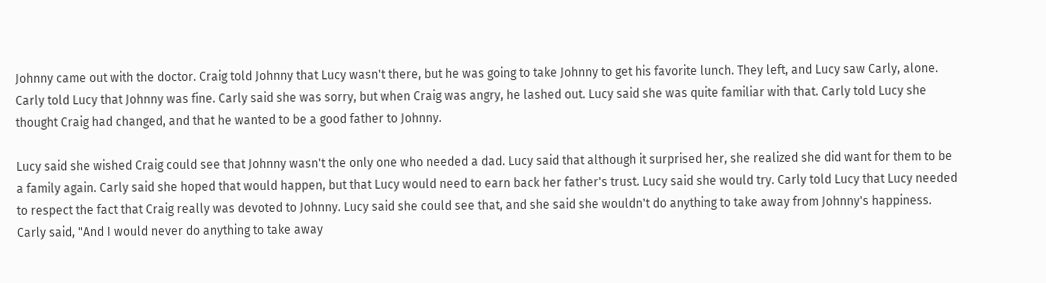Johnny came out with the doctor. Craig told Johnny that Lucy wasn't there, but he was going to take Johnny to get his favorite lunch. They left, and Lucy saw Carly, alone. Carly told Lucy that Johnny was fine. Carly said she was sorry, but when Craig was angry, he lashed out. Lucy said she was quite familiar with that. Carly told Lucy she thought Craig had changed, and that he wanted to be a good father to Johnny.

Lucy said she wished Craig could see that Johnny wasn't the only one who needed a dad. Lucy said that although it surprised her, she realized she did want for them to be a family again. Carly said she hoped that would happen, but that Lucy would need to earn back her father's trust. Lucy said she would try. Carly told Lucy that Lucy needed to respect the fact that Craig really was devoted to Johnny. Lucy said she could see that, and she said she wouldn't do anything to take away from Johnny's happiness. Carly said, "And I would never do anything to take away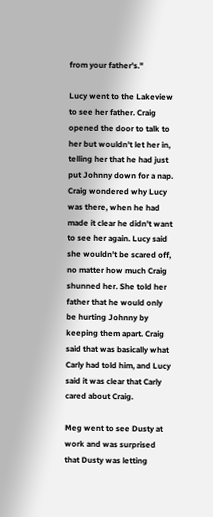from your father's."

Lucy went to the Lakeview to see her father. Craig opened the door to talk to her but wouldn't let her in, telling her that he had just put Johnny down for a nap. Craig wondered why Lucy was there, when he had made it clear he didn't want to see her again. Lucy said she wouldn't be scared off, no matter how much Craig shunned her. She told her father that he would only be hurting Johnny by keeping them apart. Craig said that was basically what Carly had told him, and Lucy said it was clear that Carly cared about Craig.

Meg went to see Dusty at work and was surprised that Dusty was letting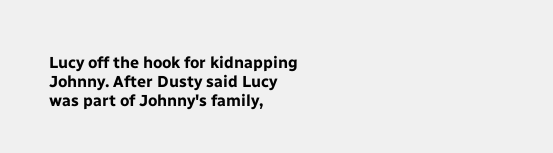Lucy off the hook for kidnapping Johnny. After Dusty said Lucy was part of Johnny's family,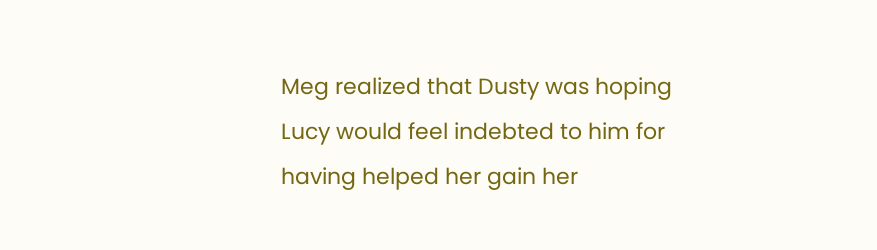Meg realized that Dusty was hoping Lucy would feel indebted to him for having helped her gain her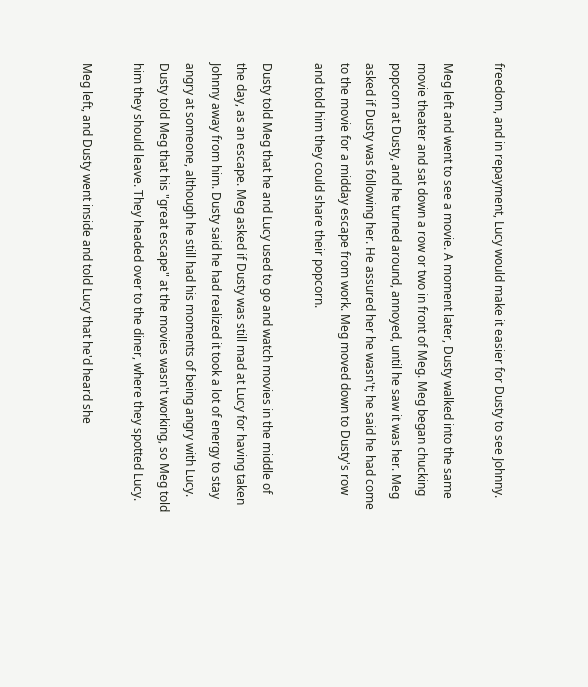freedom, and in repayment, Lucy would make it easier for Dusty to see Johnny.

Meg left and went to see a movie. A moment later, Dusty walked into the same movie theater and sat down a row or two in front of Meg. Meg began chucking popcorn at Dusty, and he turned around, annoyed, until he saw it was her. Meg asked if Dusty was following her. He assured her he wasn't; he said he had come to the movie for a midday escape from work. Meg moved down to Dusty's row and told him they could share their popcorn.

Dusty told Meg that he and Lucy used to go and watch movies in the middle of the day, as an escape. Meg asked if Dusty was still mad at Lucy for having taken Johnny away from him. Dusty said he had realized it took a lot of energy to stay angry at someone, although he still had his moments of being angry with Lucy. Dusty told Meg that his "great escape" at the movies wasn't working, so Meg told him they should leave. They headed over to the diner, where they spotted Lucy.

Meg left, and Dusty went inside and told Lucy that he'd heard she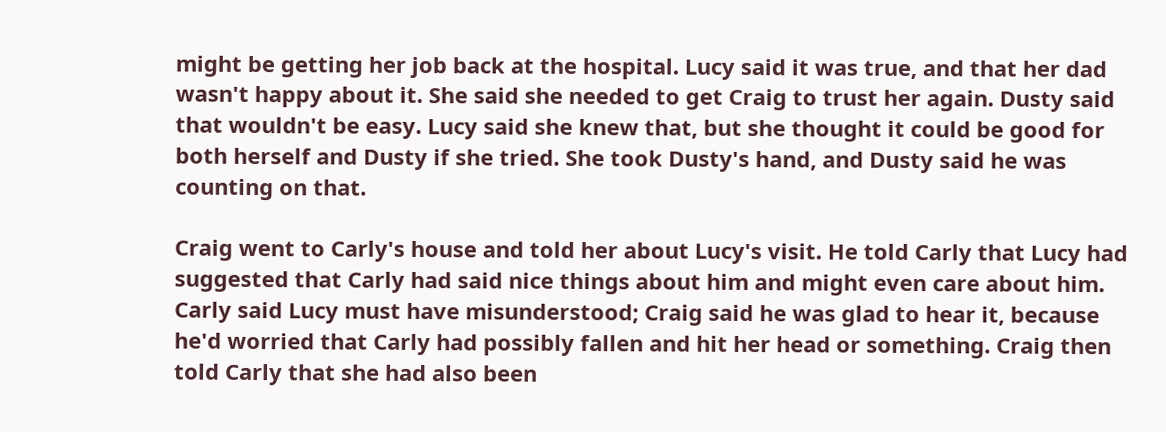might be getting her job back at the hospital. Lucy said it was true, and that her dad wasn't happy about it. She said she needed to get Craig to trust her again. Dusty said that wouldn't be easy. Lucy said she knew that, but she thought it could be good for both herself and Dusty if she tried. She took Dusty's hand, and Dusty said he was counting on that.

Craig went to Carly's house and told her about Lucy's visit. He told Carly that Lucy had suggested that Carly had said nice things about him and might even care about him. Carly said Lucy must have misunderstood; Craig said he was glad to hear it, because he'd worried that Carly had possibly fallen and hit her head or something. Craig then told Carly that she had also been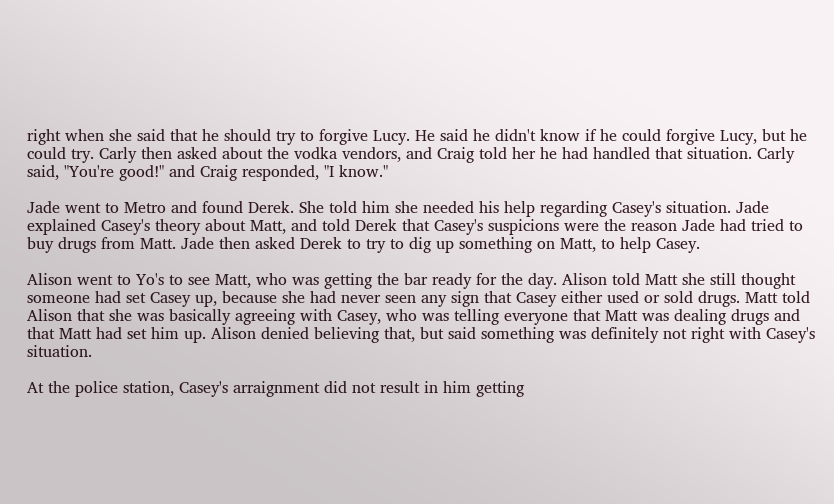right when she said that he should try to forgive Lucy. He said he didn't know if he could forgive Lucy, but he could try. Carly then asked about the vodka vendors, and Craig told her he had handled that situation. Carly said, "You're good!" and Craig responded, "I know."

Jade went to Metro and found Derek. She told him she needed his help regarding Casey's situation. Jade explained Casey's theory about Matt, and told Derek that Casey's suspicions were the reason Jade had tried to buy drugs from Matt. Jade then asked Derek to try to dig up something on Matt, to help Casey.

Alison went to Yo's to see Matt, who was getting the bar ready for the day. Alison told Matt she still thought someone had set Casey up, because she had never seen any sign that Casey either used or sold drugs. Matt told Alison that she was basically agreeing with Casey, who was telling everyone that Matt was dealing drugs and that Matt had set him up. Alison denied believing that, but said something was definitely not right with Casey's situation.

At the police station, Casey's arraignment did not result in him getting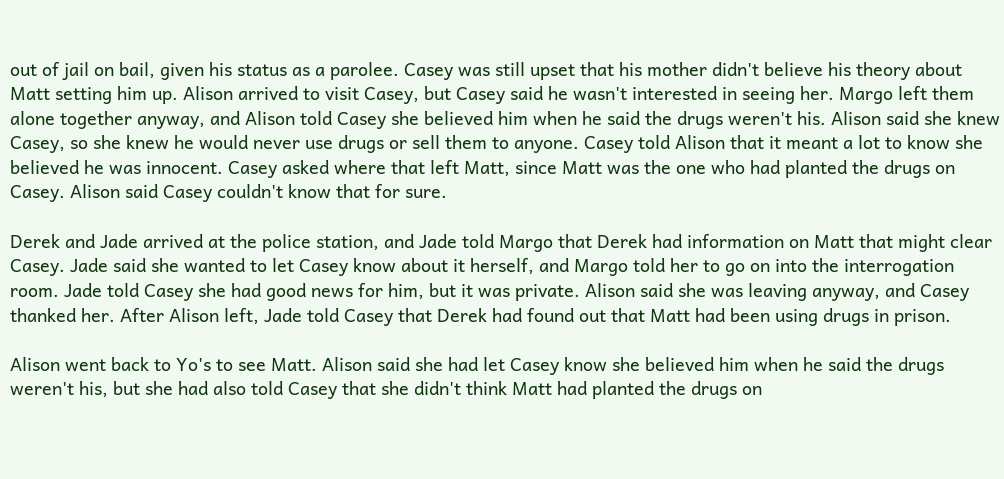out of jail on bail, given his status as a parolee. Casey was still upset that his mother didn't believe his theory about Matt setting him up. Alison arrived to visit Casey, but Casey said he wasn't interested in seeing her. Margo left them alone together anyway, and Alison told Casey she believed him when he said the drugs weren't his. Alison said she knew Casey, so she knew he would never use drugs or sell them to anyone. Casey told Alison that it meant a lot to know she believed he was innocent. Casey asked where that left Matt, since Matt was the one who had planted the drugs on Casey. Alison said Casey couldn't know that for sure.

Derek and Jade arrived at the police station, and Jade told Margo that Derek had information on Matt that might clear Casey. Jade said she wanted to let Casey know about it herself, and Margo told her to go on into the interrogation room. Jade told Casey she had good news for him, but it was private. Alison said she was leaving anyway, and Casey thanked her. After Alison left, Jade told Casey that Derek had found out that Matt had been using drugs in prison.

Alison went back to Yo's to see Matt. Alison said she had let Casey know she believed him when he said the drugs weren't his, but she had also told Casey that she didn't think Matt had planted the drugs on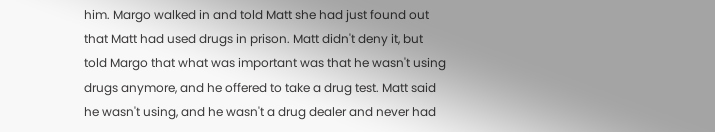him. Margo walked in and told Matt she had just found out that Matt had used drugs in prison. Matt didn't deny it, but told Margo that what was important was that he wasn't using drugs anymore, and he offered to take a drug test. Matt said he wasn't using, and he wasn't a drug dealer and never had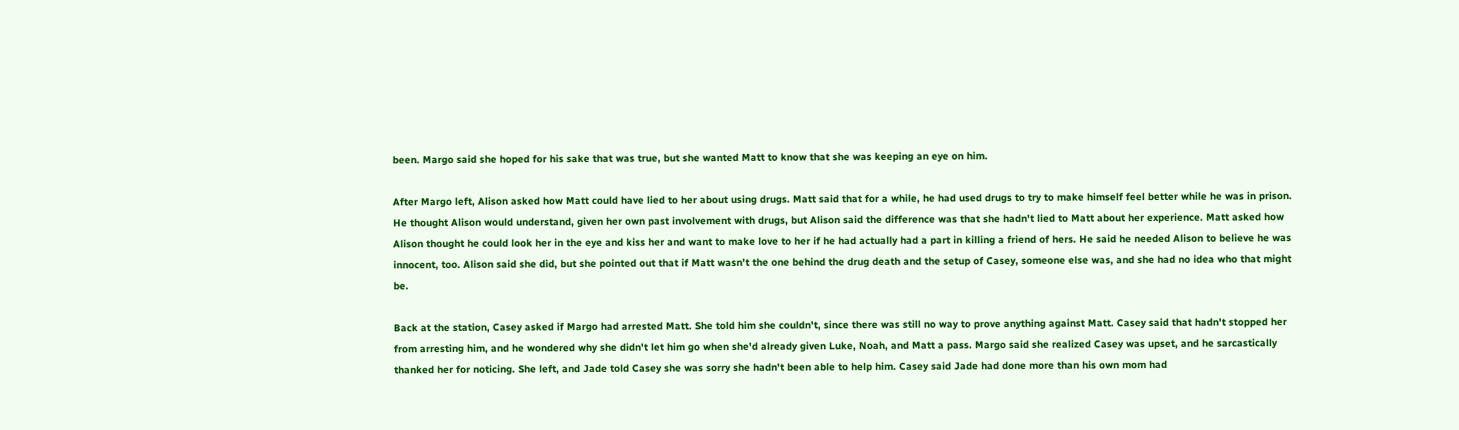been. Margo said she hoped for his sake that was true, but she wanted Matt to know that she was keeping an eye on him.

After Margo left, Alison asked how Matt could have lied to her about using drugs. Matt said that for a while, he had used drugs to try to make himself feel better while he was in prison. He thought Alison would understand, given her own past involvement with drugs, but Alison said the difference was that she hadn't lied to Matt about her experience. Matt asked how Alison thought he could look her in the eye and kiss her and want to make love to her if he had actually had a part in killing a friend of hers. He said he needed Alison to believe he was innocent, too. Alison said she did, but she pointed out that if Matt wasn't the one behind the drug death and the setup of Casey, someone else was, and she had no idea who that might be.

Back at the station, Casey asked if Margo had arrested Matt. She told him she couldn't, since there was still no way to prove anything against Matt. Casey said that hadn't stopped her from arresting him, and he wondered why she didn't let him go when she'd already given Luke, Noah, and Matt a pass. Margo said she realized Casey was upset, and he sarcastically thanked her for noticing. She left, and Jade told Casey she was sorry she hadn't been able to help him. Casey said Jade had done more than his own mom had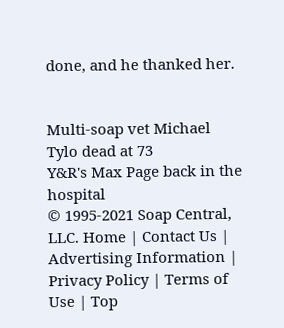done, and he thanked her.


Multi-soap vet Michael Tylo dead at 73
Y&R's Max Page back in the hospital
© 1995-2021 Soap Central, LLC. Home | Contact Us | Advertising Information | Privacy Policy | Terms of Use | Top